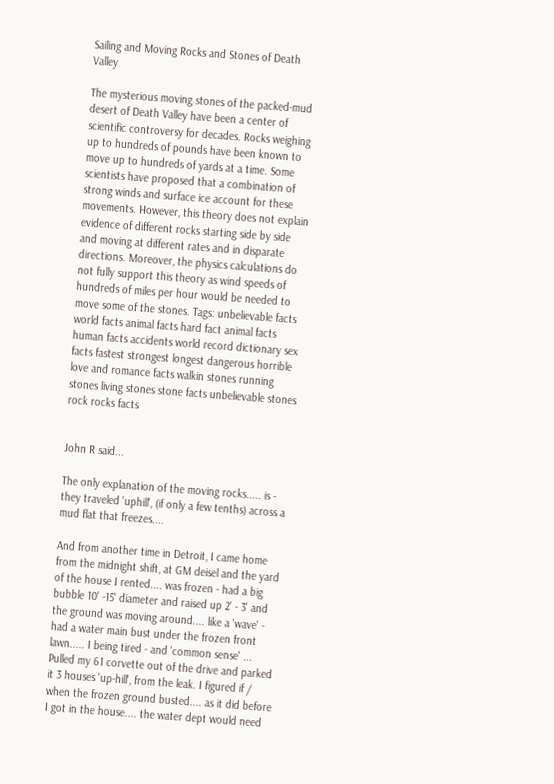Sailing and Moving Rocks and Stones of Death Valley

The mysterious moving stones of the packed-mud desert of Death Valley have been a center of scientific controversy for decades. Rocks weighing up to hundreds of pounds have been known to move up to hundreds of yards at a time. Some scientists have proposed that a combination of strong winds and surface ice account for these movements. However, this theory does not explain evidence of different rocks starting side by side and moving at different rates and in disparate directions. Moreover, the physics calculations do not fully support this theory as wind speeds of hundreds of miles per hour would be needed to move some of the stones. Tags: unbelievable facts world facts animal facts hard fact animal facts human facts accidents world record dictionary sex facts fastest strongest longest dangerous horrible love and romance facts walkin stones running stones living stones stone facts unbelievable stones rock rocks facts


John R said...

The only explanation of the moving rocks..... is - they traveled 'uphill', (if only a few tenths) across a mud flat that freezes....

And from another time in Detroit, I came home from the midnight shift, at GM deisel and the yard of the house I rented.... was frozen - had a big bubble 10' -15' diameter and raised up 2' - 3' and the ground was moving around.... like a 'wave' - had a water main bust under the frozen front lawn..... I being tired - and 'common sense' ... Pulled my 61 corvette out of the drive and parked it 3 houses 'up-hill', from the leak. I figured if / when the frozen ground busted.... as it did before I got in the house.... the water dept would need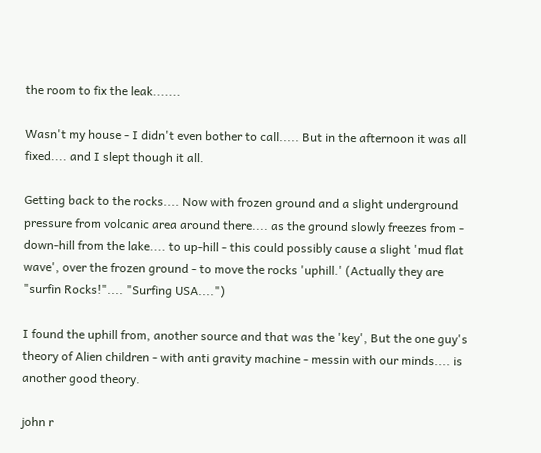the room to fix the leak.......

Wasn't my house - I didn't even bother to call..... But in the afternoon it was all fixed.... and I slept though it all.

Getting back to the rocks.... Now with frozen ground and a slight underground pressure from volcanic area around there.... as the ground slowly freezes from - down-hill from the lake.... to up-hill - this could possibly cause a slight 'mud flat wave', over the frozen ground - to move the rocks 'uphill.' (Actually they are "surfin Rocks!".... "Surfing USA....")

I found the uphill from, another source and that was the 'key', But the one guy's theory of Alien children - with anti gravity machine - messin with our minds.... is another good theory.

john r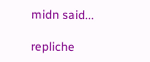midn said...

repliche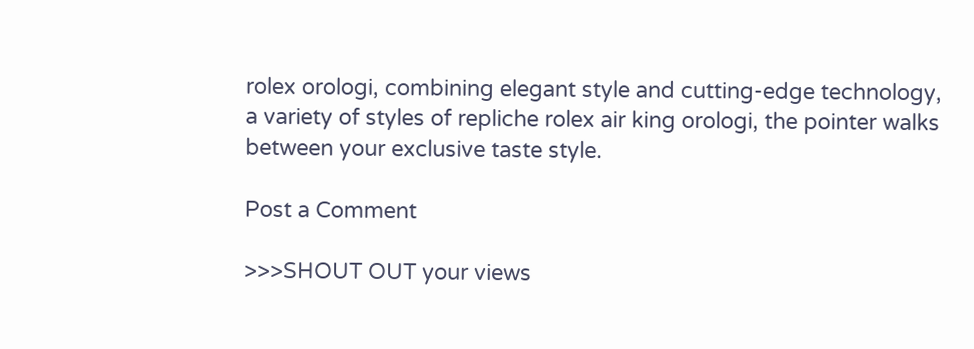rolex orologi, combining elegant style and cutting-edge technology, a variety of styles of repliche rolex air king orologi, the pointer walks between your exclusive taste style.

Post a Comment

>>>SHOUT OUT your views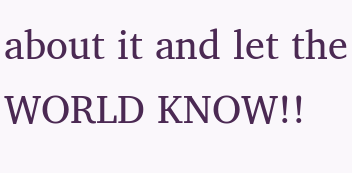about it and let the WORLD KNOW!!